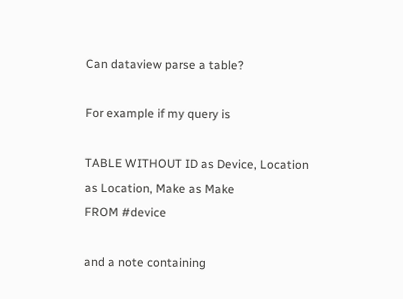Can dataview parse a table?

For example if my query is

TABLE WITHOUT ID as Device, Location as Location, Make as Make
FROM #device

and a note containing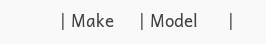| Make     | Model      |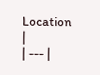Location   |
| --- |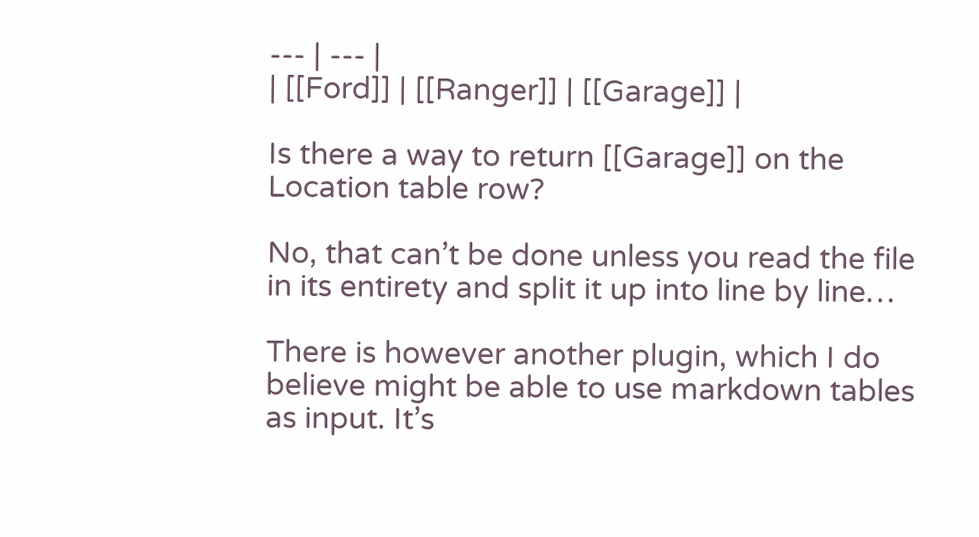--- | --- |
| [[Ford]] | [[Ranger]] | [[Garage]] |

Is there a way to return [[Garage]] on the Location table row?

No, that can’t be done unless you read the file in its entirety and split it up into line by line…

There is however another plugin, which I do believe might be able to use markdown tables as input. It’s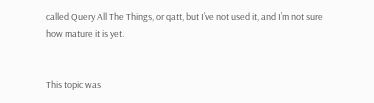called Query All The Things, or qatt, but I’ve not used it, and I’m not sure how mature it is yet.


This topic was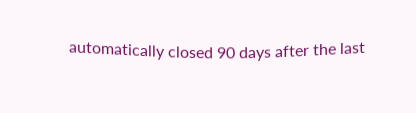automatically closed 90 days after the last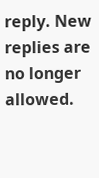reply. New replies are no longer allowed.